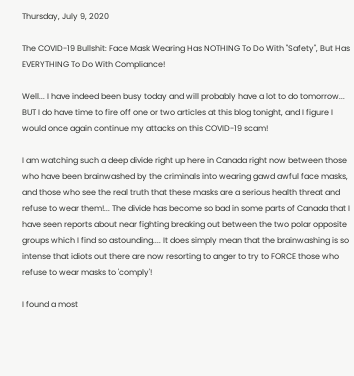Thursday, July 9, 2020

The COVID-19 Bullshit: Face Mask Wearing Has NOTHING To Do With "Safety", But Has EVERYTHING To Do With Compliance!

Well... I have indeed been busy today and will probably have a lot to do tomorrow... BUT I do have time to fire off one or two articles at this blog tonight, and I figure I would once again continue my attacks on this COVID-19 scam!

I am watching such a deep divide right up here in Canada right now between those who have been brainwashed by the criminals into wearing gawd awful face masks, and those who see the real truth that these masks are a serious health threat and refuse to wear them!... The divide has become so bad in some parts of Canada that I have seen reports about near fighting breaking out between the two polar opposite groups which I find so astounding.... It does simply mean that the brainwashing is so intense that idiots out there are now resorting to anger to try to FORCE those who refuse to wear masks to 'comply'!

I found a most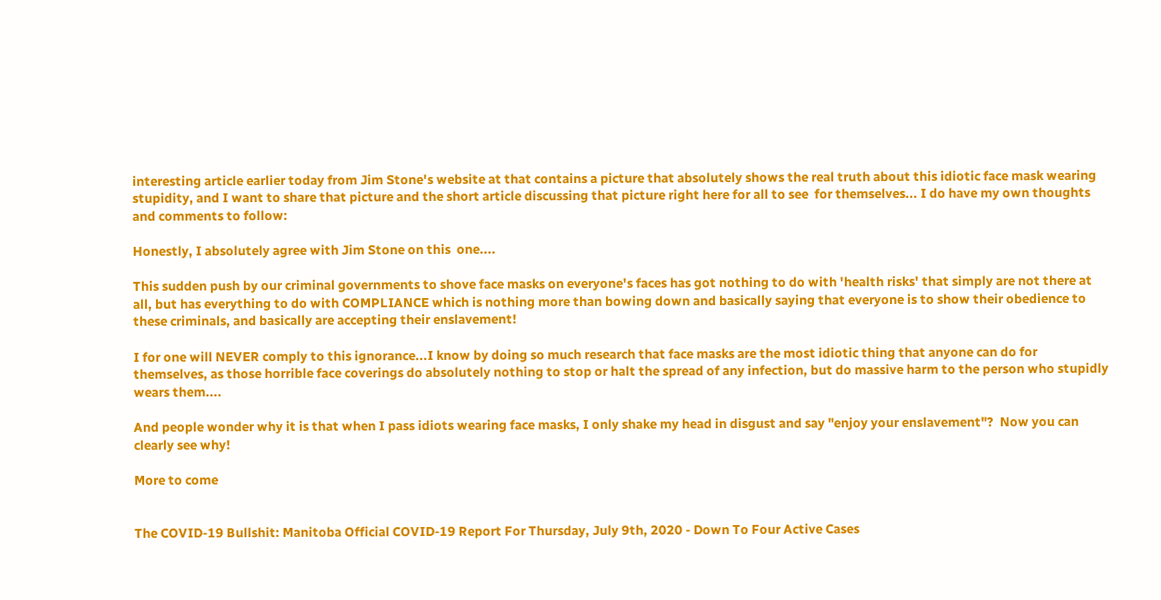interesting article earlier today from Jim Stone's website at that contains a picture that absolutely shows the real truth about this idiotic face mask wearing stupidity, and I want to share that picture and the short article discussing that picture right here for all to see  for themselves... I do have my own thoughts and comments to follow:

Honestly, I absolutely agree with Jim Stone on this  one....

This sudden push by our criminal governments to shove face masks on everyone's faces has got nothing to do with 'health risks' that simply are not there at all, but has everything to do with COMPLIANCE which is nothing more than bowing down and basically saying that everyone is to show their obedience to these criminals, and basically are accepting their enslavement!

I for one will NEVER comply to this ignorance...I know by doing so much research that face masks are the most idiotic thing that anyone can do for themselves, as those horrible face coverings do absolutely nothing to stop or halt the spread of any infection, but do massive harm to the person who stupidly wears them....

And people wonder why it is that when I pass idiots wearing face masks, I only shake my head in disgust and say "enjoy your enslavement"?  Now you can clearly see why!

More to come


The COVID-19 Bullshit: Manitoba Official COVID-19 Report For Thursday, July 9th, 2020 - Down To Four Active Cases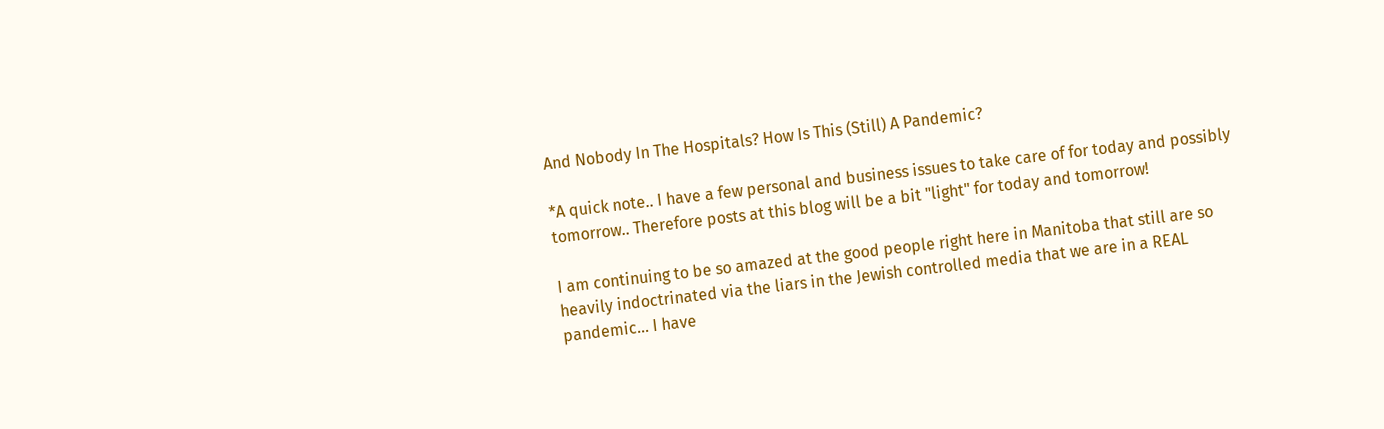And Nobody In The Hospitals? How Is This (Still) A Pandemic?

*A quick note.. I have a few personal and business issues to take care of for today and possibly tomorrow.. Therefore posts at this blog will be a bit "light" for today and tomorrow!

I am continuing to be so amazed at the good people right here in Manitoba that still are so heavily indoctrinated via the liars in the Jewish controlled media that we are in a REAL pandemic... I have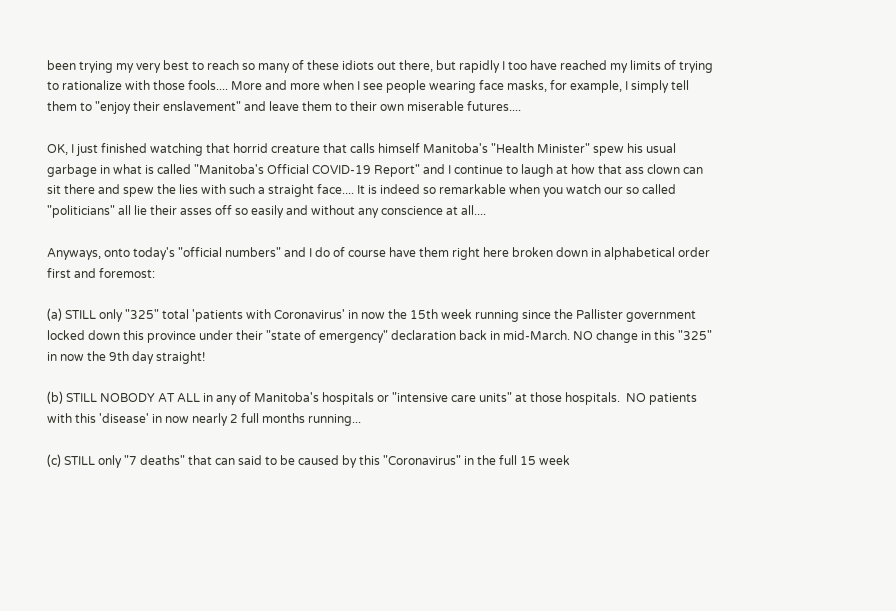been trying my very best to reach so many of these idiots out there, but rapidly I too have reached my limits of trying to rationalize with those fools.... More and more when I see people wearing face masks, for example, I simply tell them to "enjoy their enslavement" and leave them to their own miserable futures....

OK, I just finished watching that horrid creature that calls himself Manitoba's "Health Minister" spew his usual garbage in what is called "Manitoba's Official COVID-19 Report" and I continue to laugh at how that ass clown can sit there and spew the lies with such a straight face.... It is indeed so remarkable when you watch our so called "politicians" all lie their asses off so easily and without any conscience at all....

Anyways, onto today's "official numbers" and I do of course have them right here broken down in alphabetical order first and foremost:

(a) STILL only "325" total 'patients with Coronavirus' in now the 15th week running since the Pallister government locked down this province under their "state of emergency" declaration back in mid-March. NO change in this "325" in now the 9th day straight!

(b) STILL NOBODY AT ALL in any of Manitoba's hospitals or "intensive care units" at those hospitals.  NO patients with this 'disease' in now nearly 2 full months running...

(c) STILL only "7 deaths" that can said to be caused by this "Coronavirus" in the full 15 week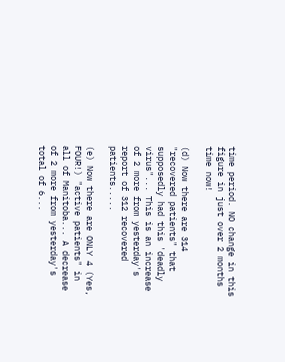time period. NO change in this figure in just over 2 months time now!

(d) Now there are 314 "recovered patients" that supposedly had this 'deadly virus"... This is an increase of 2 more from yesterday's report of 312 recovered patients.....

(e) Now there are ONLY 4 (Yes, FOUR!) "active patients" in all of Manitoba... A decrease of 2 more from yesterday's total of 6...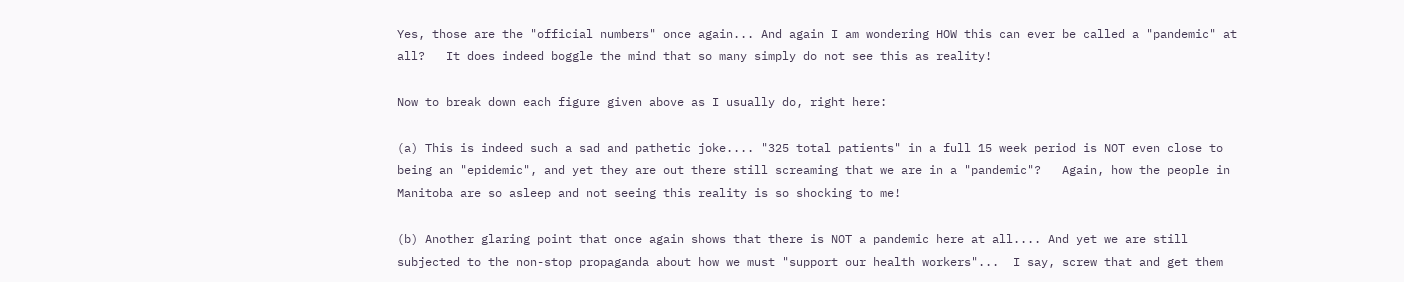Yes, those are the "official numbers" once again... And again I am wondering HOW this can ever be called a "pandemic" at all?   It does indeed boggle the mind that so many simply do not see this as reality!

Now to break down each figure given above as I usually do, right here:

(a) This is indeed such a sad and pathetic joke.... "325 total patients" in a full 15 week period is NOT even close to being an "epidemic", and yet they are out there still screaming that we are in a "pandemic"?   Again, how the people in Manitoba are so asleep and not seeing this reality is so shocking to me!

(b) Another glaring point that once again shows that there is NOT a pandemic here at all.... And yet we are still subjected to the non-stop propaganda about how we must "support our health workers"...  I say, screw that and get them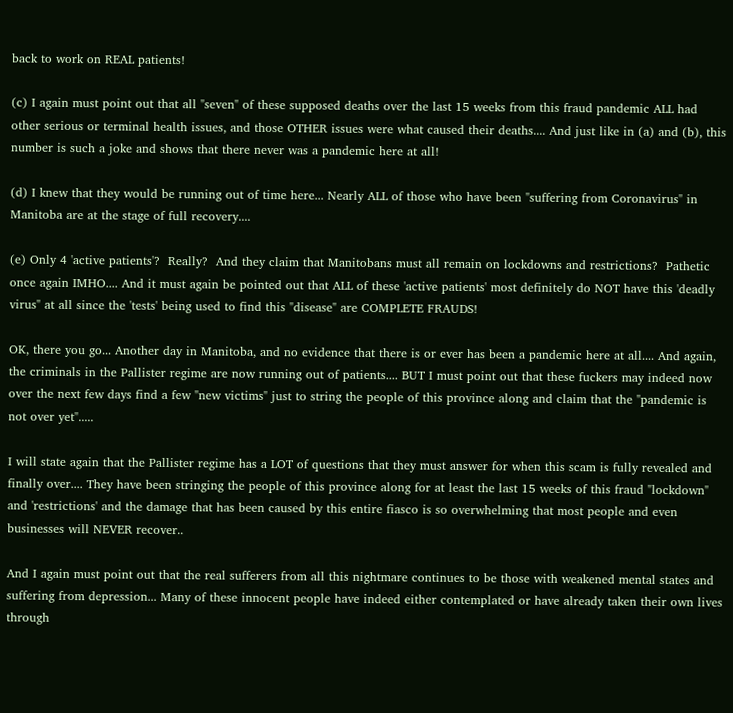back to work on REAL patients!

(c) I again must point out that all "seven" of these supposed deaths over the last 15 weeks from this fraud pandemic ALL had other serious or terminal health issues, and those OTHER issues were what caused their deaths.... And just like in (a) and (b), this number is such a joke and shows that there never was a pandemic here at all!

(d) I knew that they would be running out of time here... Nearly ALL of those who have been "suffering from Coronavirus" in Manitoba are at the stage of full recovery....

(e) Only 4 'active patients'?  Really?  And they claim that Manitobans must all remain on lockdowns and restrictions?  Pathetic once again IMHO.... And it must again be pointed out that ALL of these 'active patients' most definitely do NOT have this 'deadly virus" at all since the 'tests' being used to find this "disease" are COMPLETE FRAUDS!

OK, there you go... Another day in Manitoba, and no evidence that there is or ever has been a pandemic here at all.... And again, the criminals in the Pallister regime are now running out of patients.... BUT I must point out that these fuckers may indeed now over the next few days find a few "new victims" just to string the people of this province along and claim that the "pandemic is not over yet".....

I will state again that the Pallister regime has a LOT of questions that they must answer for when this scam is fully revealed and finally over.... They have been stringing the people of this province along for at least the last 15 weeks of this fraud "lockdown" and 'restrictions' and the damage that has been caused by this entire fiasco is so overwhelming that most people and even businesses will NEVER recover..

And I again must point out that the real sufferers from all this nightmare continues to be those with weakened mental states and suffering from depression... Many of these innocent people have indeed either contemplated or have already taken their own lives through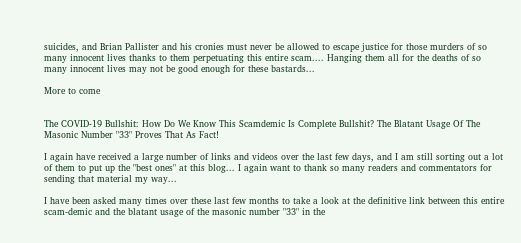suicides, and Brian Pallister and his cronies must never be allowed to escape justice for those murders of so many innocent lives thanks to them perpetuating this entire scam.... Hanging them all for the deaths of so many innocent lives may not be good enough for these bastards...

More to come


The COVID-19 Bullshit: How Do We Know This Scamdemic Is Complete Bullshit? The Blatant Usage Of The Masonic Number "33" Proves That As Fact!

I again have received a large number of links and videos over the last few days, and I am still sorting out a lot of them to put up the "best ones" at this blog... I again want to thank so many readers and commentators for sending that material my way...

I have been asked many times over these last few months to take a look at the definitive link between this entire scam-demic and the blatant usage of the masonic number "33" in the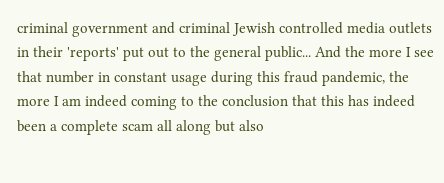criminal government and criminal Jewish controlled media outlets in their 'reports' put out to the general public... And the more I see that number in constant usage during this fraud pandemic, the more I am indeed coming to the conclusion that this has indeed been a complete scam all along but also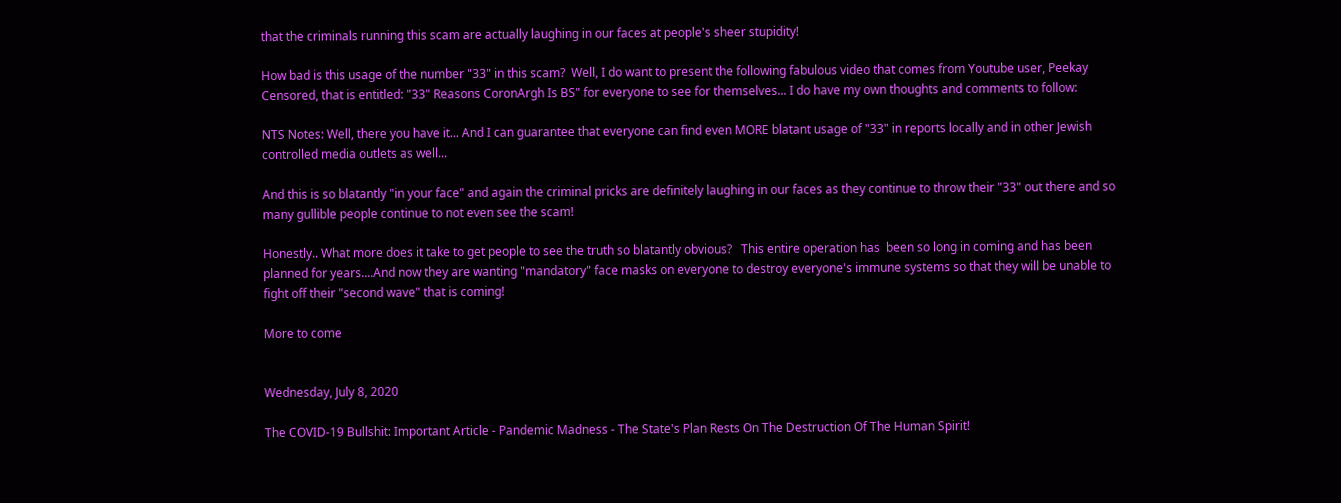that the criminals running this scam are actually laughing in our faces at people's sheer stupidity!

How bad is this usage of the number "33" in this scam?  Well, I do want to present the following fabulous video that comes from Youtube user, Peekay Censored, that is entitled: "33" Reasons CoronArgh Is BS" for everyone to see for themselves... I do have my own thoughts and comments to follow:

NTS Notes: Well, there you have it... And I can guarantee that everyone can find even MORE blatant usage of "33" in reports locally and in other Jewish controlled media outlets as well...

And this is so blatantly "in your face" and again the criminal pricks are definitely laughing in our faces as they continue to throw their "33" out there and so many gullible people continue to not even see the scam!

Honestly.. What more does it take to get people to see the truth so blatantly obvious?   This entire operation has  been so long in coming and has been planned for years....And now they are wanting "mandatory" face masks on everyone to destroy everyone's immune systems so that they will be unable to fight off their "second wave" that is coming!

More to come


Wednesday, July 8, 2020

The COVID-19 Bullshit: Important Article - Pandemic Madness - The State's Plan Rests On The Destruction Of The Human Spirit!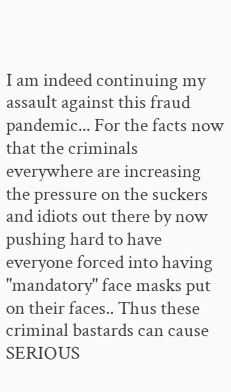I am indeed continuing my assault against this fraud pandemic... For the facts now that the criminals everywhere are increasing the pressure on the suckers and idiots out there by now pushing hard to have everyone forced into having "mandatory" face masks put on their faces.. Thus these criminal bastards can cause SERIOUS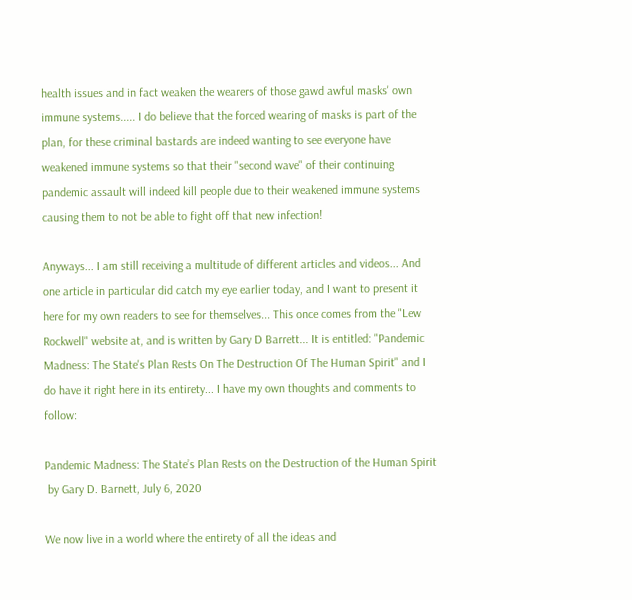health issues and in fact weaken the wearers of those gawd awful masks' own immune systems..... I do believe that the forced wearing of masks is part of the plan, for these criminal bastards are indeed wanting to see everyone have weakened immune systems so that their "second wave" of their continuing pandemic assault will indeed kill people due to their weakened immune systems causing them to not be able to fight off that new infection!

Anyways... I am still receiving a multitude of different articles and videos... And one article in particular did catch my eye earlier today, and I want to present it here for my own readers to see for themselves... This once comes from the "Lew Rockwell" website at, and is written by Gary D Barrett... It is entitled: "Pandemic Madness: The State's Plan Rests On The Destruction Of The Human Spirit" and I do have it right here in its entirety... I have my own thoughts and comments to follow:

Pandemic Madness: The State’s Plan Rests on the Destruction of the Human Spirit
 by Gary D. Barnett, July 6, 2020

We now live in a world where the entirety of all the ideas and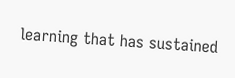learning that has sustained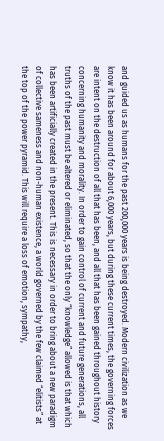and guided us as humans for the past 200,000 years is being destroyed. Modern civilization as we know it has been around for about 6,000 years, but during these current times, the governing forces are intent on the destruction of all that has been, and all that has been gained throughout history concerning humanity and morality. In order to gain control of current and future generations, all truths of the past must be altered or eliminated, so that the only “knowledge” allowed is that which has been artificially created in the present. This is necessary in order to bring about a new paradigm of collective sameness and non-human existence, a world governed by the few claimed “elitists” at the top of the power pyramid. This will require a loss of emotion, sympathy,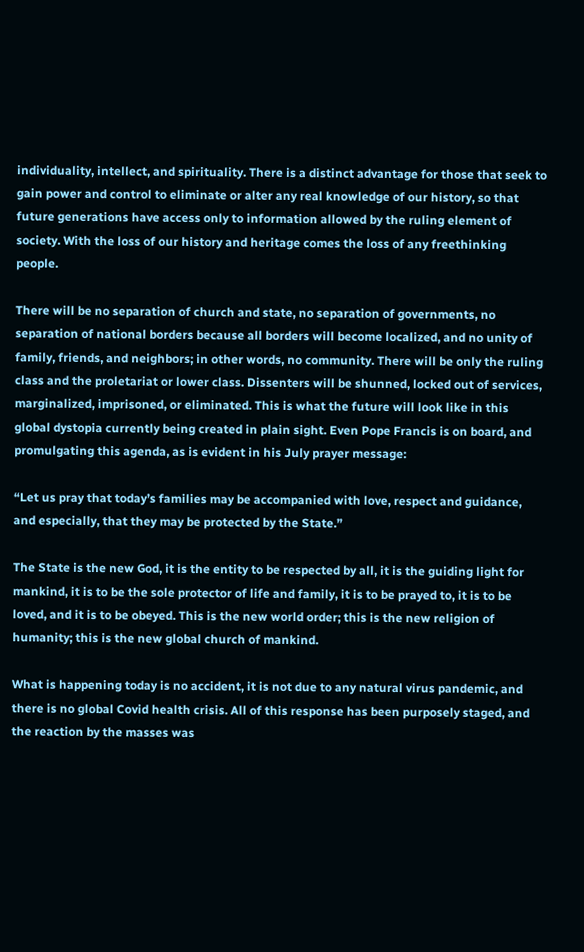individuality, intellect, and spirituality. There is a distinct advantage for those that seek to gain power and control to eliminate or alter any real knowledge of our history, so that future generations have access only to information allowed by the ruling element of society. With the loss of our history and heritage comes the loss of any freethinking people.

There will be no separation of church and state, no separation of governments, no separation of national borders because all borders will become localized, and no unity of family, friends, and neighbors; in other words, no community. There will be only the ruling class and the proletariat or lower class. Dissenters will be shunned, locked out of services, marginalized, imprisoned, or eliminated. This is what the future will look like in this global dystopia currently being created in plain sight. Even Pope Francis is on board, and promulgating this agenda, as is evident in his July prayer message:

“Let us pray that today’s families may be accompanied with love, respect and guidance, and especially, that they may be protected by the State.”

The State is the new God, it is the entity to be respected by all, it is the guiding light for mankind, it is to be the sole protector of life and family, it is to be prayed to, it is to be loved, and it is to be obeyed. This is the new world order; this is the new religion of humanity; this is the new global church of mankind.

What is happening today is no accident, it is not due to any natural virus pandemic, and there is no global Covid health crisis. All of this response has been purposely staged, and the reaction by the masses was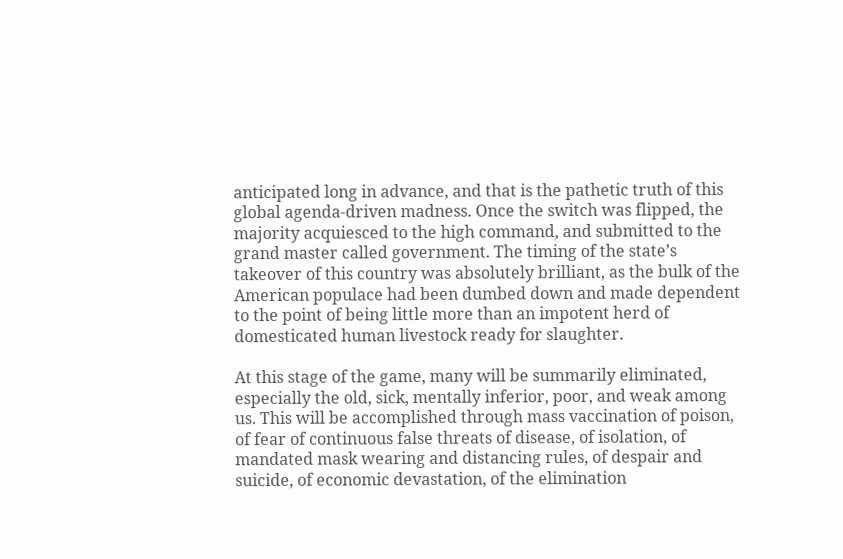anticipated long in advance, and that is the pathetic truth of this global agenda-driven madness. Once the switch was flipped, the majority acquiesced to the high command, and submitted to the grand master called government. The timing of the state’s takeover of this country was absolutely brilliant, as the bulk of the American populace had been dumbed down and made dependent to the point of being little more than an impotent herd of domesticated human livestock ready for slaughter.

At this stage of the game, many will be summarily eliminated, especially the old, sick, mentally inferior, poor, and weak among us. This will be accomplished through mass vaccination of poison, of fear of continuous false threats of disease, of isolation, of mandated mask wearing and distancing rules, of despair and suicide, of economic devastation, of the elimination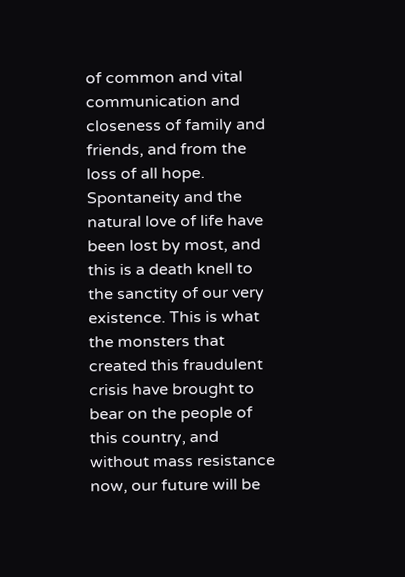of common and vital communication and closeness of family and friends, and from the loss of all hope. Spontaneity and the natural love of life have been lost by most, and this is a death knell to the sanctity of our very existence. This is what the monsters that created this fraudulent crisis have brought to bear on the people of this country, and without mass resistance now, our future will be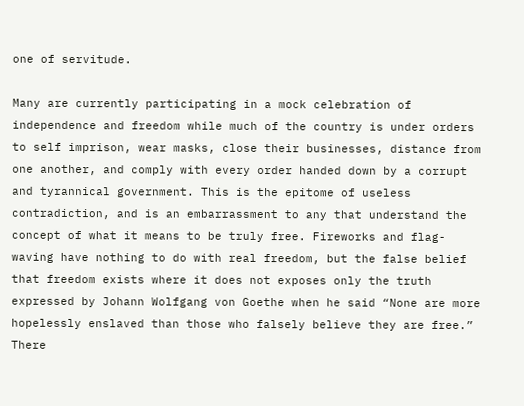one of servitude.

Many are currently participating in a mock celebration of independence and freedom while much of the country is under orders to self imprison, wear masks, close their businesses, distance from one another, and comply with every order handed down by a corrupt and tyrannical government. This is the epitome of useless contradiction, and is an embarrassment to any that understand the concept of what it means to be truly free. Fireworks and flag-waving have nothing to do with real freedom, but the false belief that freedom exists where it does not exposes only the truth expressed by Johann Wolfgang von Goethe when he said “None are more hopelessly enslaved than those who falsely believe they are free.” There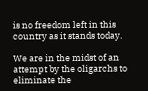is no freedom left in this country as it stands today.

We are in the midst of an attempt by the oligarchs to eliminate the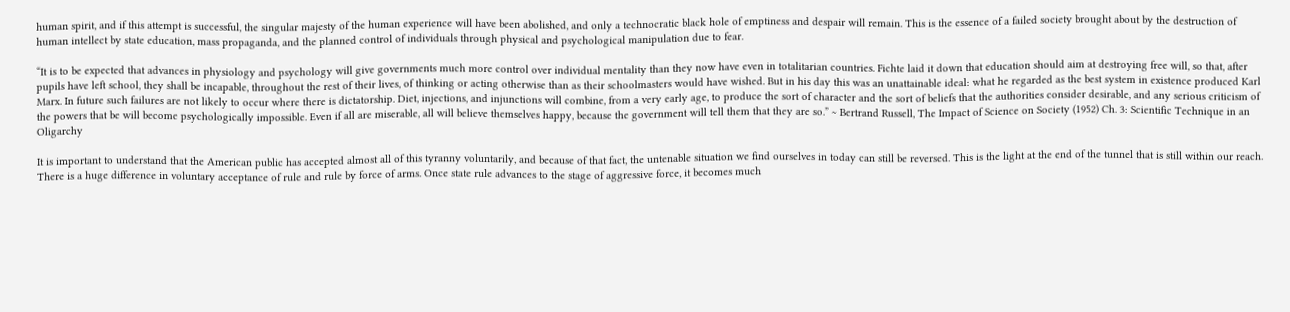human spirit, and if this attempt is successful, the singular majesty of the human experience will have been abolished, and only a technocratic black hole of emptiness and despair will remain. This is the essence of a failed society brought about by the destruction of human intellect by state education, mass propaganda, and the planned control of individuals through physical and psychological manipulation due to fear.

“It is to be expected that advances in physiology and psychology will give governments much more control over individual mentality than they now have even in totalitarian countries. Fichte laid it down that education should aim at destroying free will, so that, after pupils have left school, they shall be incapable, throughout the rest of their lives, of thinking or acting otherwise than as their schoolmasters would have wished. But in his day this was an unattainable ideal: what he regarded as the best system in existence produced Karl Marx. In future such failures are not likely to occur where there is dictatorship. Diet, injections, and injunctions will combine, from a very early age, to produce the sort of character and the sort of beliefs that the authorities consider desirable, and any serious criticism of the powers that be will become psychologically impossible. Even if all are miserable, all will believe themselves happy, because the government will tell them that they are so.” ~ Bertrand Russell, The Impact of Science on Society (1952) Ch. 3: Scientific Technique in an Oligarchy

It is important to understand that the American public has accepted almost all of this tyranny voluntarily, and because of that fact, the untenable situation we find ourselves in today can still be reversed. This is the light at the end of the tunnel that is still within our reach. There is a huge difference in voluntary acceptance of rule and rule by force of arms. Once state rule advances to the stage of aggressive force, it becomes much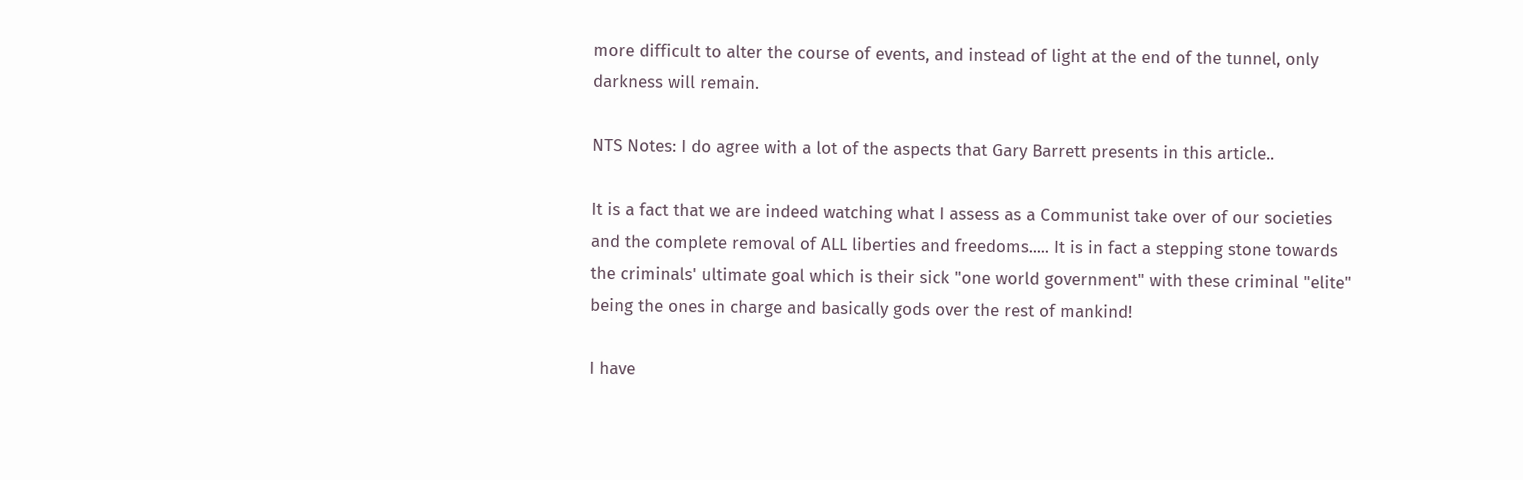more difficult to alter the course of events, and instead of light at the end of the tunnel, only darkness will remain.

NTS Notes: I do agree with a lot of the aspects that Gary Barrett presents in this article..

It is a fact that we are indeed watching what I assess as a Communist take over of our societies and the complete removal of ALL liberties and freedoms..... It is in fact a stepping stone towards the criminals' ultimate goal which is their sick "one world government" with these criminal "elite" being the ones in charge and basically gods over the rest of mankind!

I have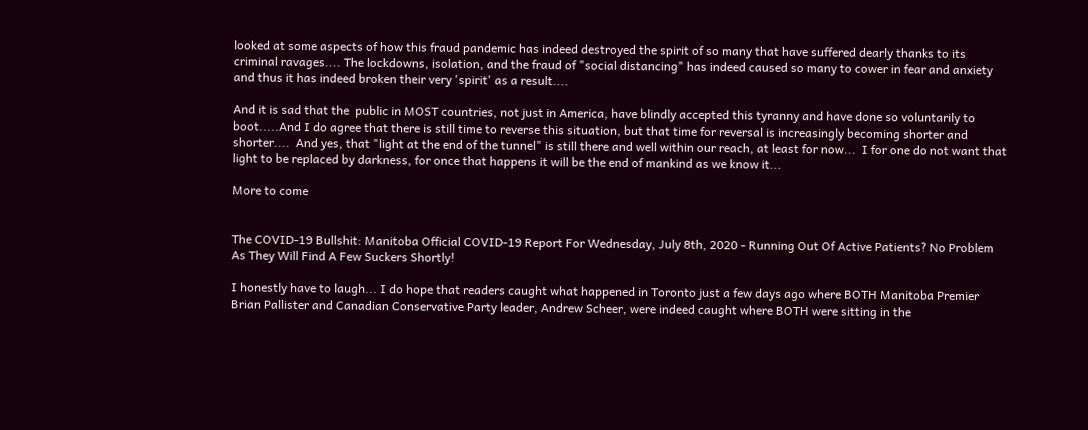looked at some aspects of how this fraud pandemic has indeed destroyed the spirit of so many that have suffered dearly thanks to its criminal ravages.... The lockdowns, isolation, and the fraud of "social distancing" has indeed caused so many to cower in fear and anxiety and thus it has indeed broken their very 'spirit' as a result....

And it is sad that the  public in MOST countries, not just in America, have blindly accepted this tyranny and have done so voluntarily to boot.....And I do agree that there is still time to reverse this situation, but that time for reversal is increasingly becoming shorter and shorter....  And yes, that "light at the end of the tunnel" is still there and well within our reach, at least for now...  I for one do not want that light to be replaced by darkness, for once that happens it will be the end of mankind as we know it...

More to come


The COVID-19 Bullshit: Manitoba Official COVID-19 Report For Wednesday, July 8th, 2020 - Running Out Of Active Patients? No Problem As They Will Find A Few Suckers Shortly!

I honestly have to laugh... I do hope that readers caught what happened in Toronto just a few days ago where BOTH Manitoba Premier Brian Pallister and Canadian Conservative Party leader, Andrew Scheer, were indeed caught where BOTH were sitting in the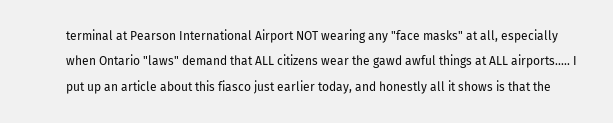terminal at Pearson International Airport NOT wearing any "face masks" at all, especially when Ontario "laws" demand that ALL citizens wear the gawd awful things at ALL airports..... I put up an article about this fiasco just earlier today, and honestly all it shows is that the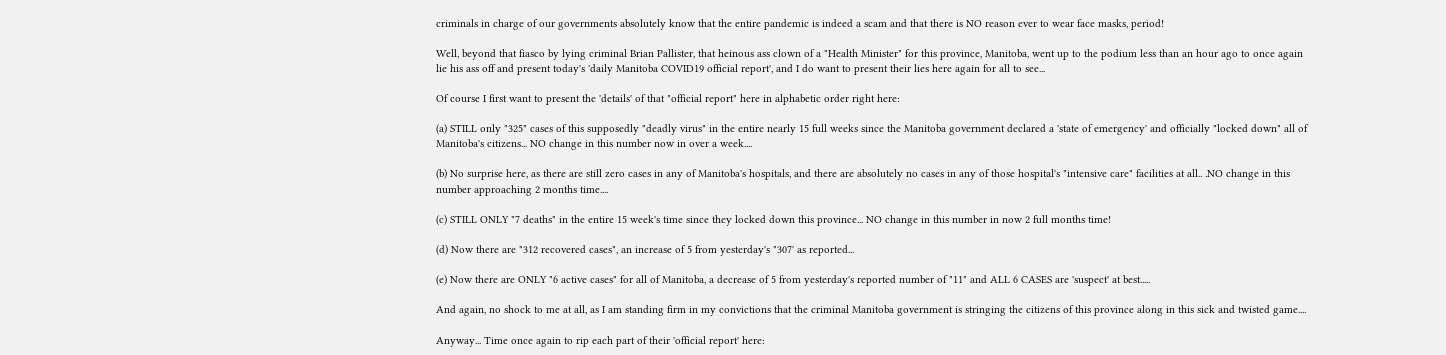criminals in charge of our governments absolutely know that the entire pandemic is indeed a scam and that there is NO reason ever to wear face masks, period!

Well, beyond that fiasco by lying criminal Brian Pallister, that heinous ass clown of a "Health Minister" for this province, Manitoba, went up to the podium less than an hour ago to once again lie his ass off and present today's 'daily Manitoba COVID19 official report', and I do want to present their lies here again for all to see...

Of course I first want to present the 'details' of that "official report" here in alphabetic order right here:

(a) STILL only "325" cases of this supposedly "deadly virus" in the entire nearly 15 full weeks since the Manitoba government declared a 'state of emergency' and officially "locked down" all of Manitoba's citizens... NO change in this number now in over a week....

(b) No surprise here, as there are still zero cases in any of Manitoba's hospitals, and there are absolutely no cases in any of those hospital's "intensive care" facilities at all.. .NO change in this number approaching 2 months time....

(c) STILL ONLY "7 deaths" in the entire 15 week's time since they locked down this province... NO change in this number in now 2 full months time!

(d) Now there are "312 recovered cases", an increase of 5 from yesterday's "307' as reported...

(e) Now there are ONLY "6 active cases" for all of Manitoba, a decrease of 5 from yesterday's reported number of "11" and ALL 6 CASES are 'suspect' at best.....

And again, no shock to me at all, as I am standing firm in my convictions that the criminal Manitoba government is stringing the citizens of this province along in this sick and twisted game....

Anyway... Time once again to rip each part of their 'official report' here: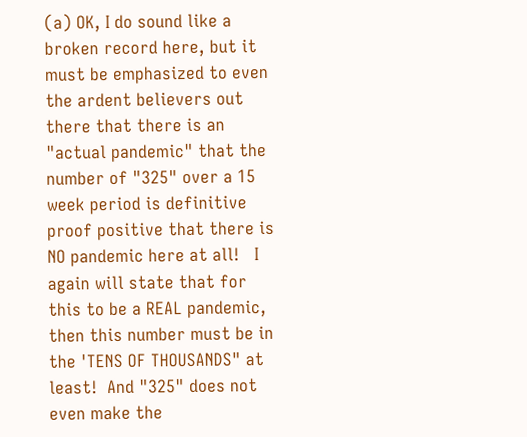(a) OK, I do sound like a broken record here, but it must be emphasized to even the ardent believers out there that there is an "actual pandemic" that the number of "325" over a 15 week period is definitive proof positive that there is NO pandemic here at all!   I again will state that for this to be a REAL pandemic, then this number must be in the 'TENS OF THOUSANDS" at least!  And "325" does not even make the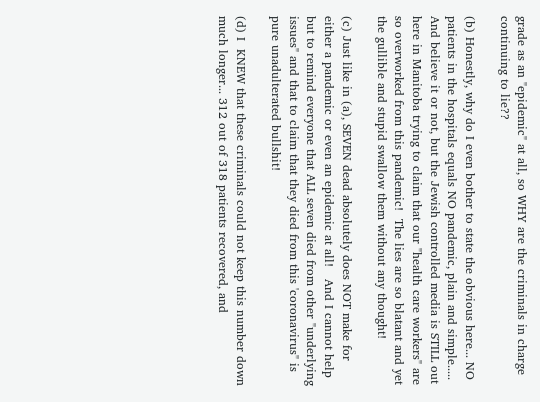grade as an "epidemic" at all, so WHY are the criminals in charge continuing to lie??

(b) Honestly, why do I even bother to state the obvious here... NO patients in the hospitals equals NO pandemic, plain and simple..... And believe it or not, but the Jewish controlled media is STILL out here in Manitoba trying to claim that our "health care workers" are so overworked from this pandemic!  The lies are so blatant and yet the gullible and stupid swallow them without any thought!

(c) Just like in (a), SEVEN dead absolutely does NOT make for either a pandemic or even an epidemic at all!   And I cannot help but to remind everyone that ALL seven died from other "underlying issues" and that to claim that they died from this 'coronavirus" is pure unadulterated bullshit!

(d) I  KNEW that these criminals could not keep this number down much longer... 312 out of 318 patients recovered, and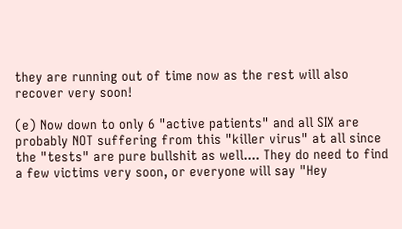they are running out of time now as the rest will also recover very soon!

(e) Now down to only 6 "active patients" and all SIX are probably NOT suffering from this "killer virus" at all since the "tests" are pure bullshit as well.... They do need to find a few victims very soon, or everyone will say "Hey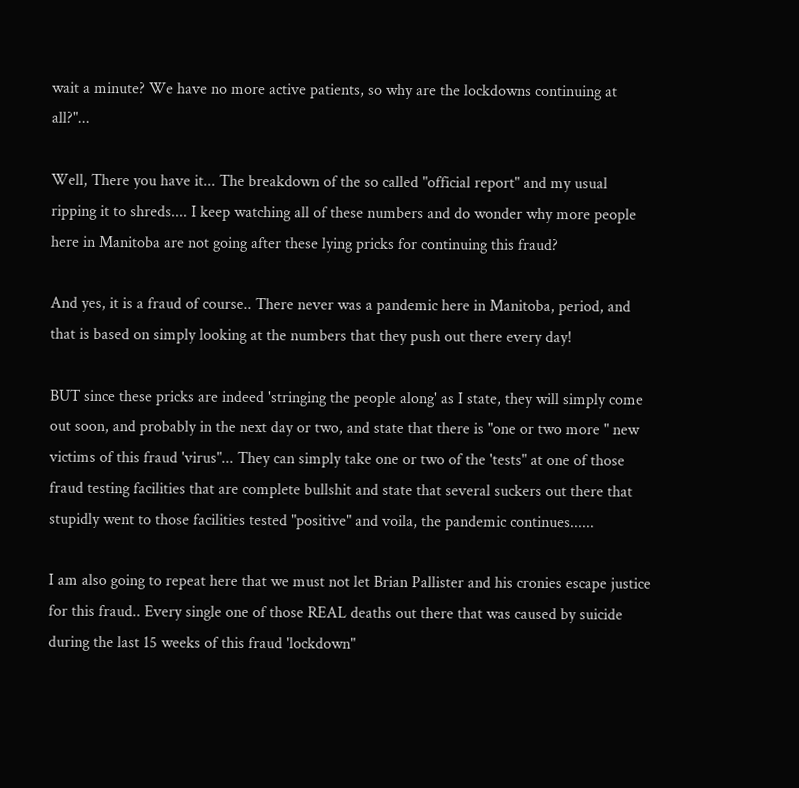wait a minute? We have no more active patients, so why are the lockdowns continuing at all?"...

Well, There you have it... The breakdown of the so called "official report" and my usual ripping it to shreds.... I keep watching all of these numbers and do wonder why more people here in Manitoba are not going after these lying pricks for continuing this fraud?

And yes, it is a fraud of course.. There never was a pandemic here in Manitoba, period, and that is based on simply looking at the numbers that they push out there every day!

BUT since these pricks are indeed 'stringing the people along' as I state, they will simply come out soon, and probably in the next day or two, and state that there is "one or two more " new victims of this fraud 'virus"... They can simply take one or two of the 'tests" at one of those fraud testing facilities that are complete bullshit and state that several suckers out there that stupidly went to those facilities tested "positive" and voila, the pandemic continues......

I am also going to repeat here that we must not let Brian Pallister and his cronies escape justice for this fraud.. Every single one of those REAL deaths out there that was caused by suicide during the last 15 weeks of this fraud 'lockdown"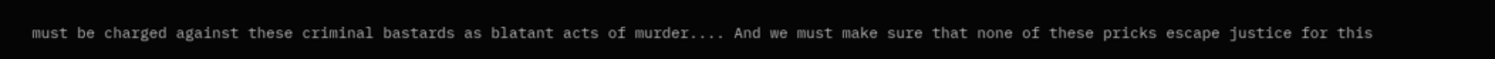must be charged against these criminal bastards as blatant acts of murder.... And we must make sure that none of these pricks escape justice for this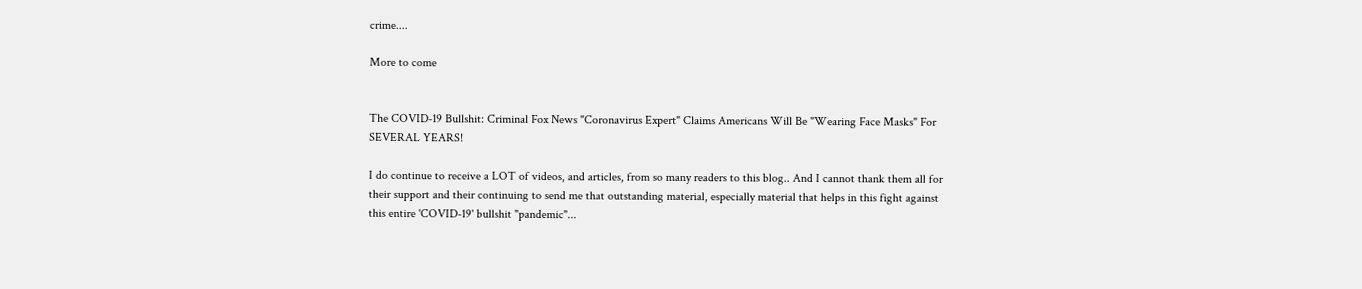crime....

More to come


The COVID-19 Bullshit: Criminal Fox News "Coronavirus Expert" Claims Americans Will Be "Wearing Face Masks" For SEVERAL YEARS!

I do continue to receive a LOT of videos, and articles, from so many readers to this blog.. And I cannot thank them all for their support and their continuing to send me that outstanding material, especially material that helps in this fight against this entire 'COVID-19' bullshit "pandemic"...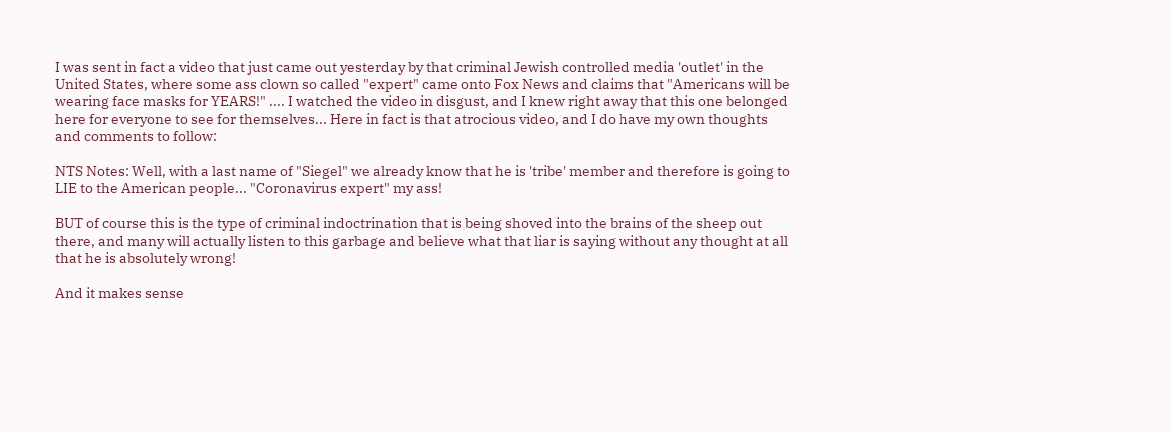I was sent in fact a video that just came out yesterday by that criminal Jewish controlled media 'outlet' in the United States, where some ass clown so called "expert" came onto Fox News and claims that "Americans will be wearing face masks for YEARS!" .... I watched the video in disgust, and I knew right away that this one belonged here for everyone to see for themselves... Here in fact is that atrocious video, and I do have my own thoughts and comments to follow:

NTS Notes: Well, with a last name of "Siegel" we already know that he is 'tribe' member and therefore is going to LIE to the American people... "Coronavirus expert" my ass!

BUT of course this is the type of criminal indoctrination that is being shoved into the brains of the sheep out there, and many will actually listen to this garbage and believe what that liar is saying without any thought at all that he is absolutely wrong!

And it makes sense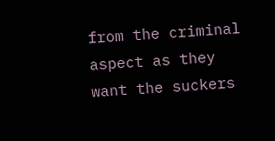from the criminal aspect as they want the suckers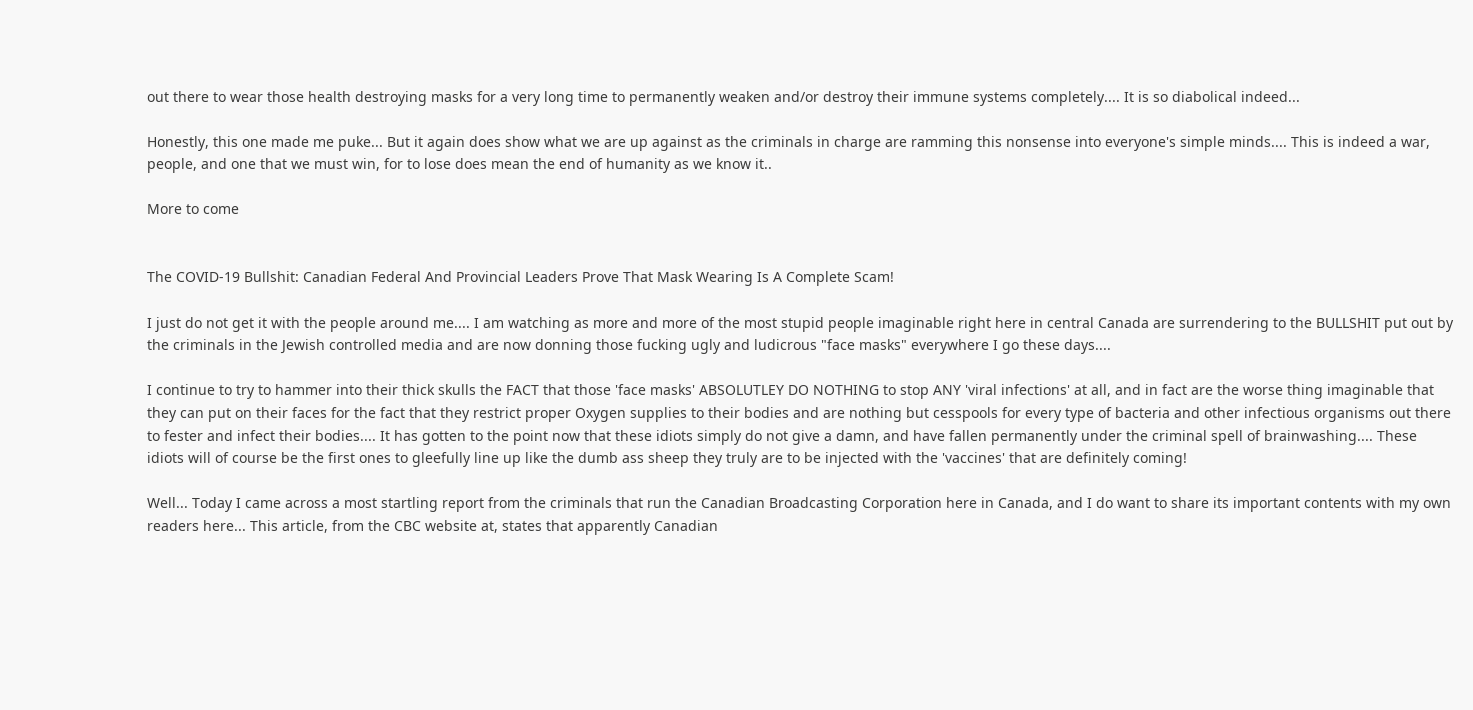out there to wear those health destroying masks for a very long time to permanently weaken and/or destroy their immune systems completely.... It is so diabolical indeed...

Honestly, this one made me puke... But it again does show what we are up against as the criminals in charge are ramming this nonsense into everyone's simple minds.... This is indeed a war, people, and one that we must win, for to lose does mean the end of humanity as we know it..

More to come


The COVID-19 Bullshit: Canadian Federal And Provincial Leaders Prove That Mask Wearing Is A Complete Scam!

I just do not get it with the people around me.... I am watching as more and more of the most stupid people imaginable right here in central Canada are surrendering to the BULLSHIT put out by the criminals in the Jewish controlled media and are now donning those fucking ugly and ludicrous "face masks" everywhere I go these days....

I continue to try to hammer into their thick skulls the FACT that those 'face masks' ABSOLUTLEY DO NOTHING to stop ANY 'viral infections' at all, and in fact are the worse thing imaginable that they can put on their faces for the fact that they restrict proper Oxygen supplies to their bodies and are nothing but cesspools for every type of bacteria and other infectious organisms out there to fester and infect their bodies.... It has gotten to the point now that these idiots simply do not give a damn, and have fallen permanently under the criminal spell of brainwashing.... These idiots will of course be the first ones to gleefully line up like the dumb ass sheep they truly are to be injected with the 'vaccines' that are definitely coming!

Well... Today I came across a most startling report from the criminals that run the Canadian Broadcasting Corporation here in Canada, and I do want to share its important contents with my own readers here... This article, from the CBC website at, states that apparently Canadian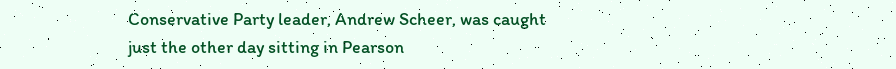Conservative Party leader, Andrew Scheer, was caught just the other day sitting in Pearson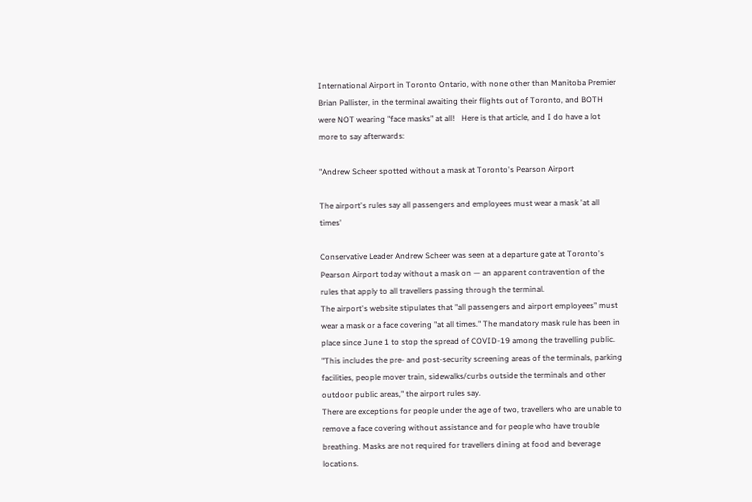International Airport in Toronto Ontario, with none other than Manitoba Premier Brian Pallister, in the terminal awaiting their flights out of Toronto, and BOTH were NOT wearing "face masks" at all!   Here is that article, and I do have a lot more to say afterwards:

"Andrew Scheer spotted without a mask at Toronto's Pearson Airport

The airport's rules say all passengers and employees must wear a mask 'at all times'

Conservative Leader Andrew Scheer was seen at a departure gate at Toronto's Pearson Airport today without a mask on — an apparent contravention of the rules that apply to all travellers passing through the terminal.
The airport's website stipulates that "all passengers and airport employees" must wear a mask or a face covering "at all times." The mandatory mask rule has been in place since June 1 to stop the spread of COVID-19 among the travelling public.
"This includes the pre- and post-security screening areas of the terminals, parking facilities, people mover train, sidewalks/curbs outside the terminals and other outdoor public areas," the airport rules say.
There are exceptions for people under the age of two, travellers who are unable to remove a face covering without assistance and for people who have trouble breathing. Masks are not required for travellers dining at food and beverage locations.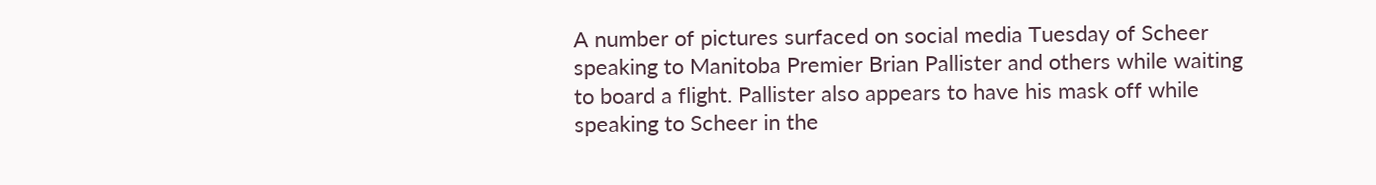A number of pictures surfaced on social media Tuesday of Scheer speaking to Manitoba Premier Brian Pallister and others while waiting to board a flight. Pallister also appears to have his mask off while speaking to Scheer in the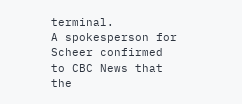terminal.
A spokesperson for Scheer confirmed to CBC News that the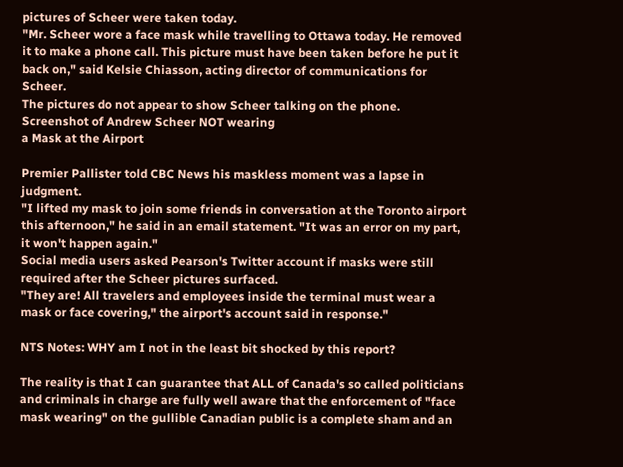pictures of Scheer were taken today.
"Mr. Scheer wore a face mask while travelling to Ottawa today. He removed it to make a phone call. This picture must have been taken before he put it back on," said Kelsie Chiasson, acting director of communications for Scheer.
The pictures do not appear to show Scheer talking on the phone.
Screenshot of Andrew Scheer NOT wearing
a Mask at the Airport

Premier Pallister told CBC News his maskless moment was a lapse in judgment.
"I lifted my mask to join some friends in conversation at the Toronto airport this afternoon," he said in an email statement. "It was an error on my part, it won't happen again."
Social media users asked Pearson's Twitter account if masks were still required after the Scheer pictures surfaced.
"They are! All travelers and employees inside the terminal must wear a mask or face covering," the airport's account said in response."

NTS Notes: WHY am I not in the least bit shocked by this report?

The reality is that I can guarantee that ALL of Canada's so called politicians and criminals in charge are fully well aware that the enforcement of "face mask wearing" on the gullible Canadian public is a complete sham and an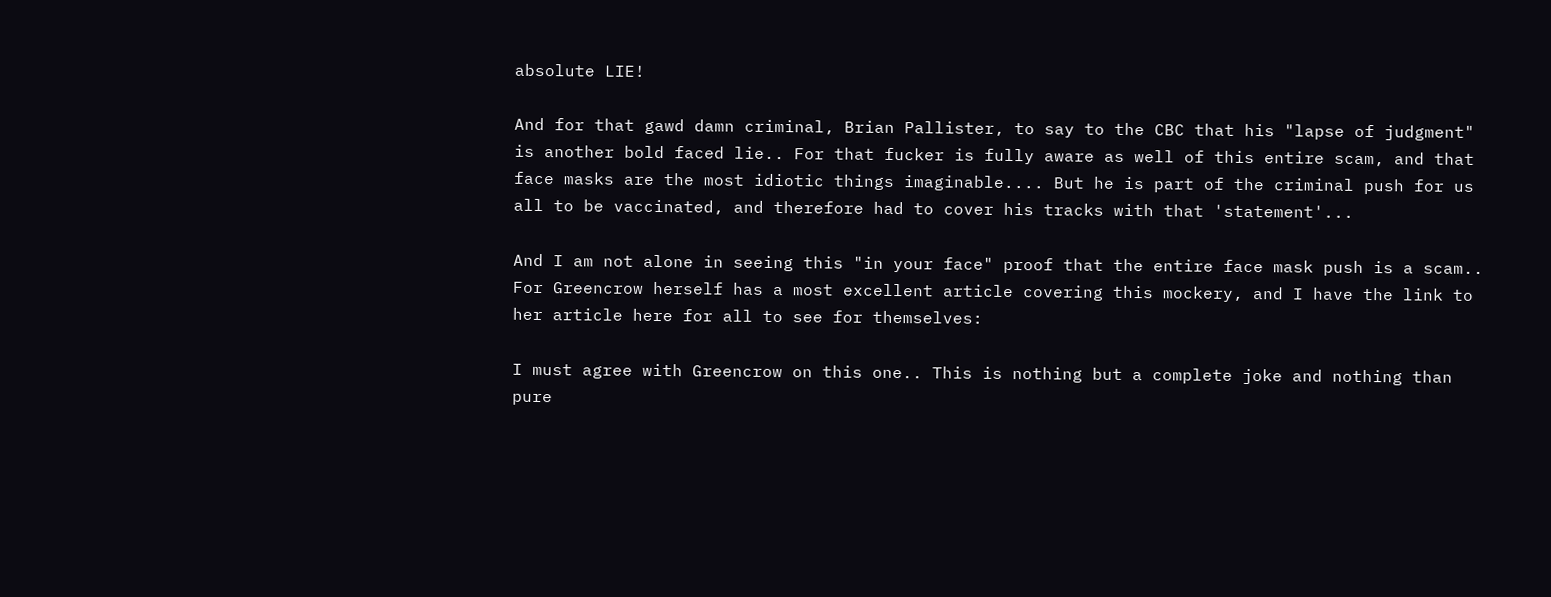absolute LIE!

And for that gawd damn criminal, Brian Pallister, to say to the CBC that his "lapse of judgment" is another bold faced lie.. For that fucker is fully aware as well of this entire scam, and that face masks are the most idiotic things imaginable.... But he is part of the criminal push for us all to be vaccinated, and therefore had to cover his tracks with that 'statement'...

And I am not alone in seeing this "in your face" proof that the entire face mask push is a scam.. For Greencrow herself has a most excellent article covering this mockery, and I have the link to her article here for all to see for themselves:

I must agree with Greencrow on this one.. This is nothing but a complete joke and nothing than pure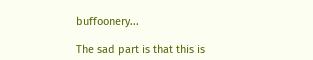buffoonery...

The sad part is that this is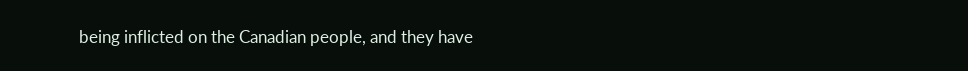being inflicted on the Canadian people, and they have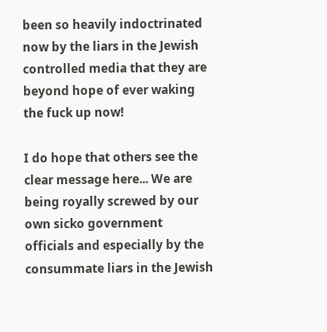been so heavily indoctrinated now by the liars in the Jewish controlled media that they are beyond hope of ever waking the fuck up now!

I do hope that others see the clear message here... We are being royally screwed by our own sicko government officials and especially by the consummate liars in the Jewish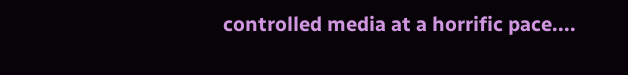controlled media at a horrific pace....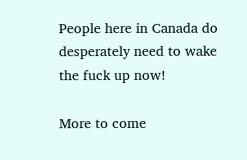People here in Canada do desperately need to wake the fuck up now!

More to come